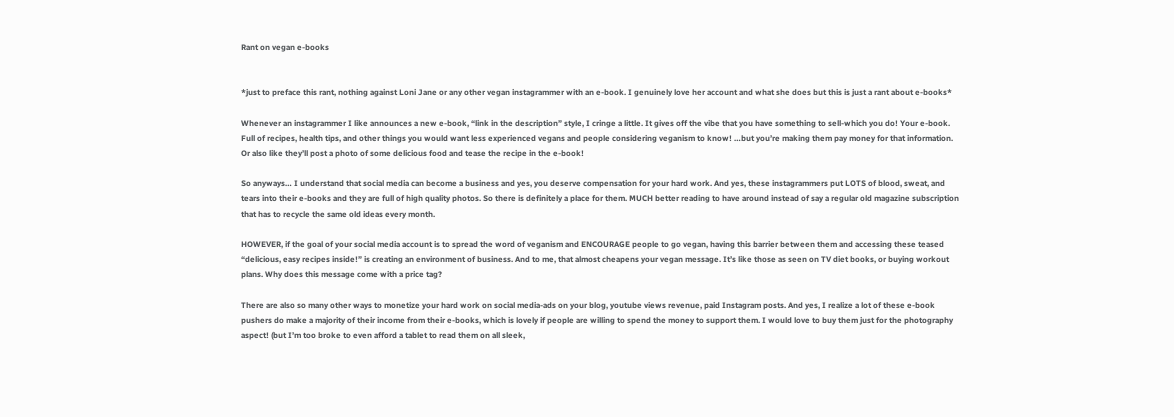Rant on vegan e-books


*just to preface this rant, nothing against Loni Jane or any other vegan instagrammer with an e-book. I genuinely love her account and what she does but this is just a rant about e-books*

Whenever an instagrammer I like announces a new e-book, “link in the description” style, I cringe a little. It gives off the vibe that you have something to sell-which you do! Your e-book. Full of recipes, health tips, and other things you would want less experienced vegans and people considering veganism to know! …but you’re making them pay money for that information. Or also like they’ll post a photo of some delicious food and tease the recipe in the e-book!

So anyways… I understand that social media can become a business and yes, you deserve compensation for your hard work. And yes, these instagrammers put LOTS of blood, sweat, and tears into their e-books and they are full of high quality photos. So there is definitely a place for them. MUCH better reading to have around instead of say a regular old magazine subscription that has to recycle the same old ideas every month.

HOWEVER, if the goal of your social media account is to spread the word of veganism and ENCOURAGE people to go vegan, having this barrier between them and accessing these teased “delicious, easy recipes inside!” is creating an environment of business. And to me, that almost cheapens your vegan message. It’s like those as seen on TV diet books, or buying workout plans. Why does this message come with a price tag?

There are also so many other ways to monetize your hard work on social media-ads on your blog, youtube views revenue, paid Instagram posts. And yes, I realize a lot of these e-book pushers do make a majority of their income from their e-books, which is lovely if people are willing to spend the money to support them. I would love to buy them just for the photography aspect! (but I’m too broke to even afford a tablet to read them on all sleek,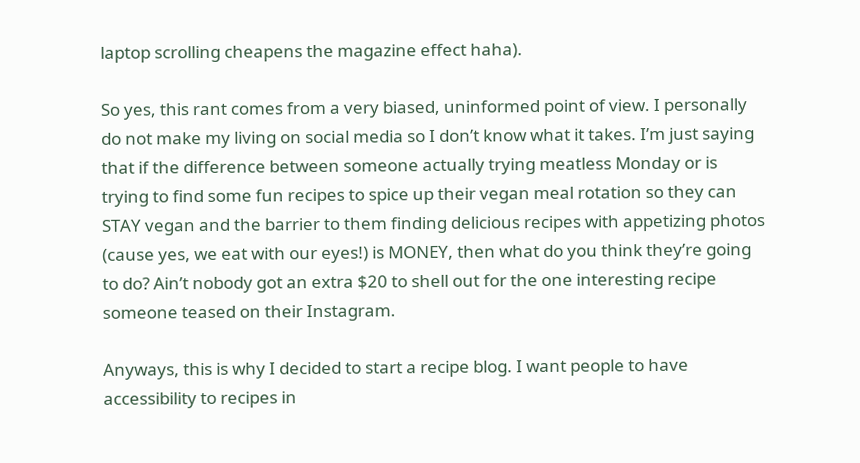laptop scrolling cheapens the magazine effect haha).

So yes, this rant comes from a very biased, uninformed point of view. I personally do not make my living on social media so I don’t know what it takes. I’m just saying that if the difference between someone actually trying meatless Monday or is trying to find some fun recipes to spice up their vegan meal rotation so they can STAY vegan and the barrier to them finding delicious recipes with appetizing photos (cause yes, we eat with our eyes!) is MONEY, then what do you think they’re going to do? Ain’t nobody got an extra $20 to shell out for the one interesting recipe someone teased on their Instagram.

Anyways, this is why I decided to start a recipe blog. I want people to have accessibility to recipes in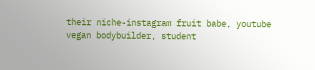their niche-instagram fruit babe, youtube vegan bodybuilder, student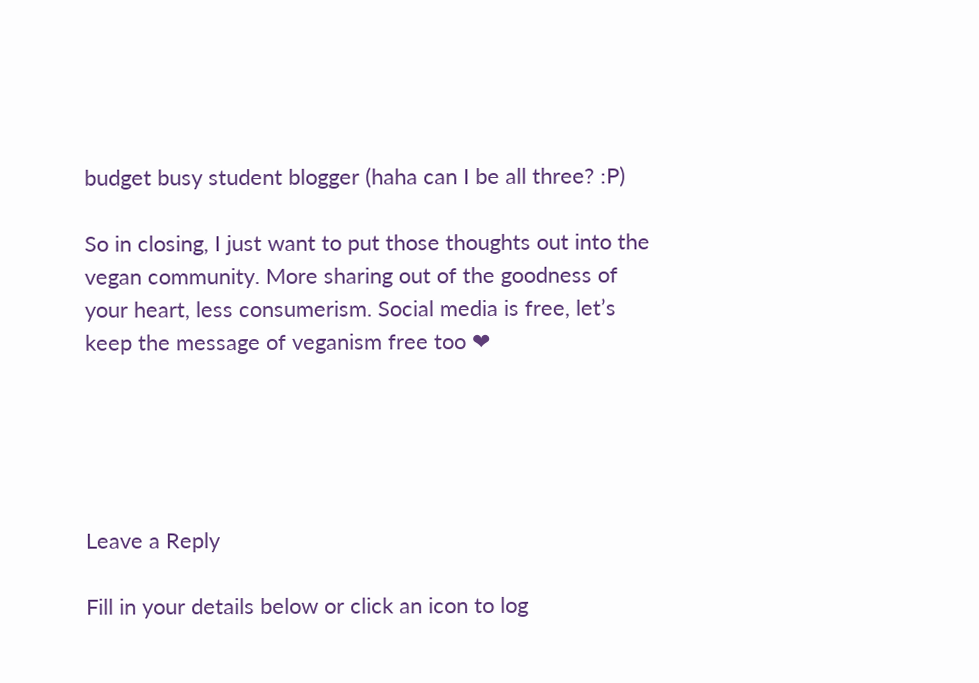budget busy student blogger (haha can I be all three? :P)

So in closing, I just want to put those thoughts out into the vegan community. More sharing out of the goodness of your heart, less consumerism. Social media is free, let’s keep the message of veganism free too ❤





Leave a Reply

Fill in your details below or click an icon to log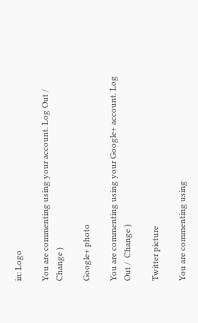in: Logo

You are commenting using your account. Log Out /  Change )

Google+ photo

You are commenting using your Google+ account. Log Out /  Change )

Twitter picture

You are commenting using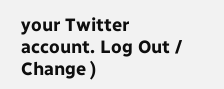your Twitter account. Log Out /  Change )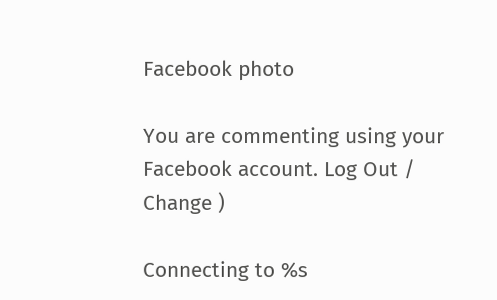Facebook photo

You are commenting using your Facebook account. Log Out /  Change )

Connecting to %s